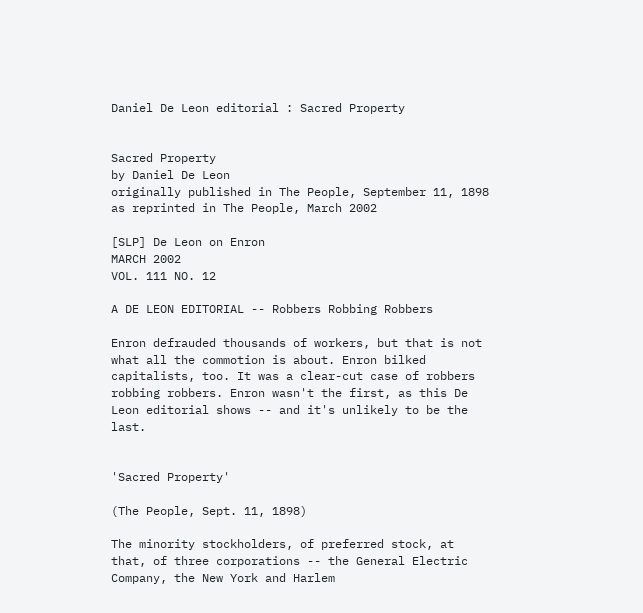Daniel De Leon editorial : Sacred Property


Sacred Property
by Daniel De Leon
originally published in The People, September 11, 1898
as reprinted in The People, March 2002

[SLP] De Leon on Enron
MARCH 2002
VOL. 111 NO. 12

A DE LEON EDITORIAL -- Robbers Robbing Robbers

Enron defrauded thousands of workers, but that is not what all the commotion is about. Enron bilked capitalists, too. It was a clear-cut case of robbers robbing robbers. Enron wasn't the first, as this De Leon editorial shows -- and it's unlikely to be the last.


'Sacred Property'

(The People, Sept. 11, 1898)

The minority stockholders, of preferred stock, at that, of three corporations -- the General Electric Company, the New York and Harlem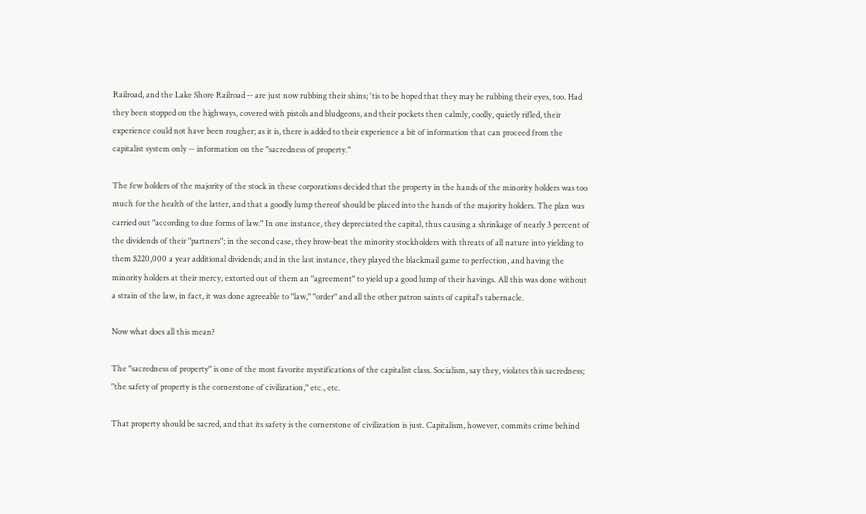Railroad, and the Lake Shore Railroad -- are just now rubbing their shins; 'tis to be hoped that they may be rubbing their eyes, too. Had they been stopped on the highways, covered with pistols and bludgeons, and their pockets then calmly, coolly, quietly rifled, their experience could not have been rougher; as it is, there is added to their experience a bit of information that can proceed from the capitalist system only -- information on the "sacredness of property."

The few holders of the majority of the stock in these corporations decided that the property in the hands of the minority holders was too much for the health of the latter, and that a goodly lump thereof should be placed into the hands of the majority holders. The plan was carried out "according to due forms of law." In one instance, they depreciated the capital, thus causing a shrinkage of nearly 3 percent of the dividends of their "partners"; in the second case, they brow-beat the minority stockholders with threats of all nature into yielding to them $220,000 a year additional dividends; and in the last instance, they played the blackmail game to perfection, and having the minority holders at their mercy, extorted out of them an "agreement" to yield up a good lump of their havings. All this was done without a strain of the law, in fact, it was done agreeable to "law," "order" and all the other patron saints of capital's tabernacle.

Now what does all this mean?

The "sacredness of property" is one of the most favorite mystifications of the capitalist class. Socialism, say they, violates this sacredness; "the safety of property is the cornerstone of civilization," etc., etc.

That property should be sacred, and that its safety is the cornerstone of civilization is just. Capitalism, however, commits crime behind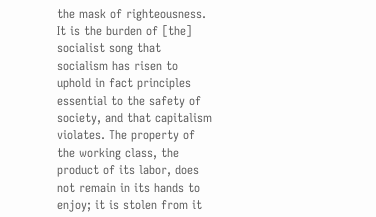the mask of righteousness. It is the burden of [the] socialist song that socialism has risen to uphold in fact principles essential to the safety of society, and that capitalism violates. The property of the working class, the product of its labor, does not remain in its hands to enjoy; it is stolen from it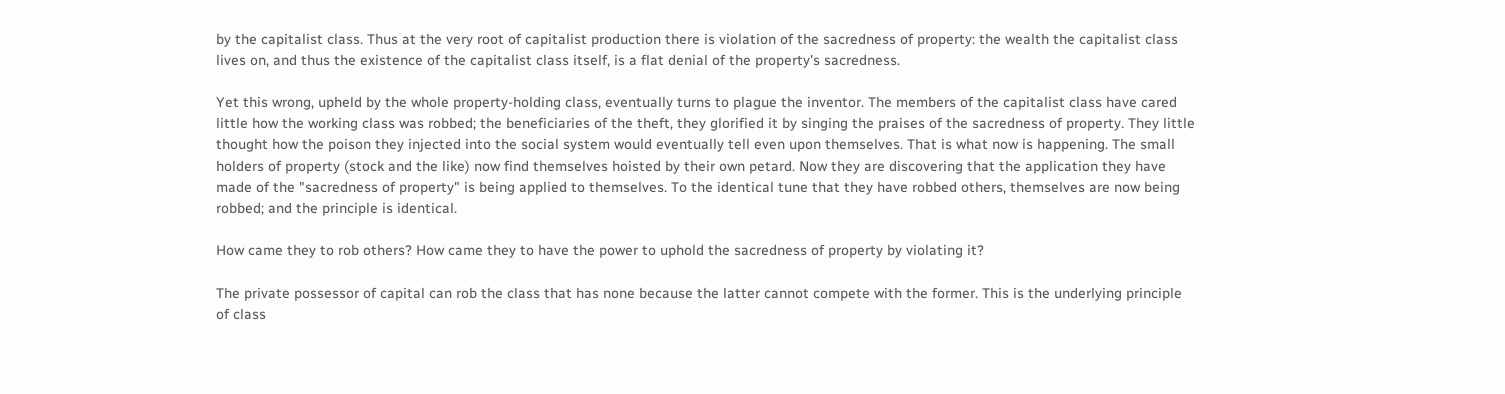by the capitalist class. Thus at the very root of capitalist production there is violation of the sacredness of property: the wealth the capitalist class lives on, and thus the existence of the capitalist class itself, is a flat denial of the property's sacredness.

Yet this wrong, upheld by the whole property-holding class, eventually turns to plague the inventor. The members of the capitalist class have cared little how the working class was robbed; the beneficiaries of the theft, they glorified it by singing the praises of the sacredness of property. They little thought how the poison they injected into the social system would eventually tell even upon themselves. That is what now is happening. The small holders of property (stock and the like) now find themselves hoisted by their own petard. Now they are discovering that the application they have made of the "sacredness of property" is being applied to themselves. To the identical tune that they have robbed others, themselves are now being robbed; and the principle is identical.

How came they to rob others? How came they to have the power to uphold the sacredness of property by violating it?

The private possessor of capital can rob the class that has none because the latter cannot compete with the former. This is the underlying principle of class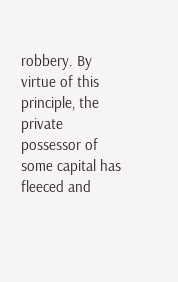robbery. By virtue of this principle, the private possessor of some capital has fleeced and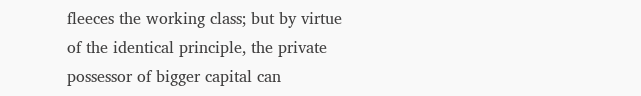fleeces the working class; but by virtue of the identical principle, the private possessor of bigger capital can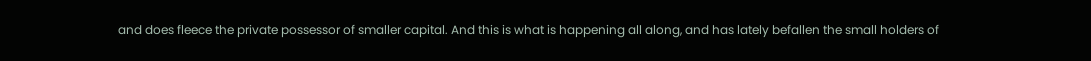and does fleece the private possessor of smaller capital. And this is what is happening all along, and has lately befallen the small holders of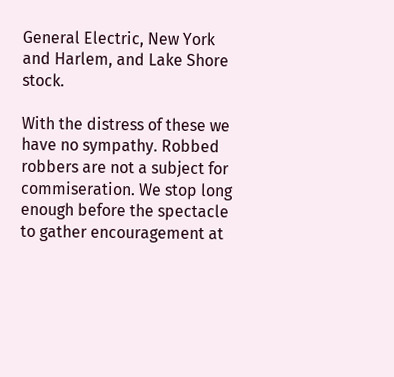General Electric, New York and Harlem, and Lake Shore stock.

With the distress of these we have no sympathy. Robbed robbers are not a subject for commiseration. We stop long enough before the spectacle to gather encouragement at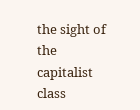the sight of the capitalist class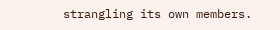strangling its own members.